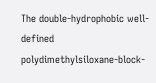The double-hydrophobic well-defined polydimethylsiloxane-block-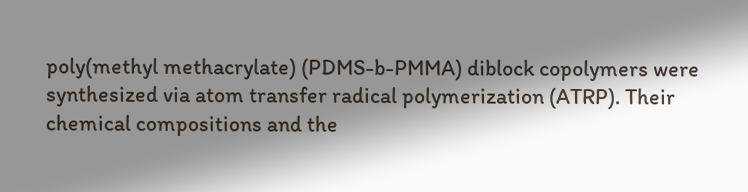poly(methyl methacrylate) (PDMS-b-PMMA) diblock copolymers were synthesized via atom transfer radical polymerization (ATRP). Their chemical compositions and the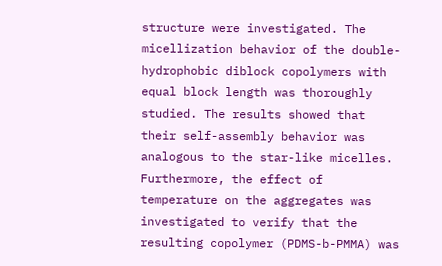structure were investigated. The micellization behavior of the double-hydrophobic diblock copolymers with equal block length was thoroughly studied. The results showed that their self-assembly behavior was analogous to the star-like micelles. Furthermore, the effect of temperature on the aggregates was investigated to verify that the resulting copolymer (PDMS-b-PMMA) was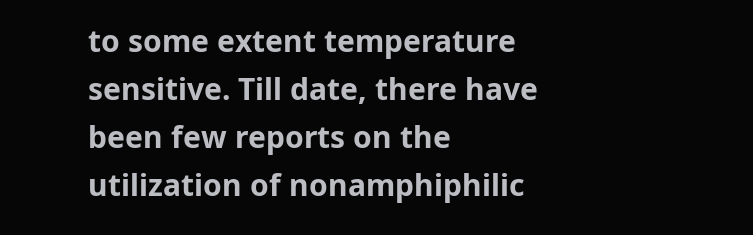to some extent temperature sensitive. Till date, there have been few reports on the utilization of nonamphiphilic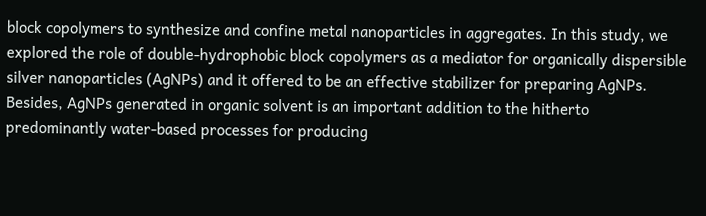block copolymers to synthesize and confine metal nanoparticles in aggregates. In this study, we explored the role of double-hydrophobic block copolymers as a mediator for organically dispersible silver nanoparticles (AgNPs) and it offered to be an effective stabilizer for preparing AgNPs. Besides, AgNPs generated in organic solvent is an important addition to the hitherto predominantly water-based processes for producing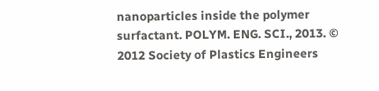nanoparticles inside the polymer surfactant. POLYM. ENG. SCI., 2013. © 2012 Society of Plastics Engineers